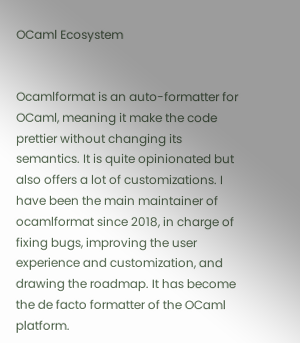OCaml Ecosystem


Ocamlformat is an auto-formatter for OCaml, meaning it make the code prettier without changing its semantics. It is quite opinionated but also offers a lot of customizations. I have been the main maintainer of ocamlformat since 2018, in charge of fixing bugs, improving the user experience and customization, and drawing the roadmap. It has become the de facto formatter of the OCaml platform.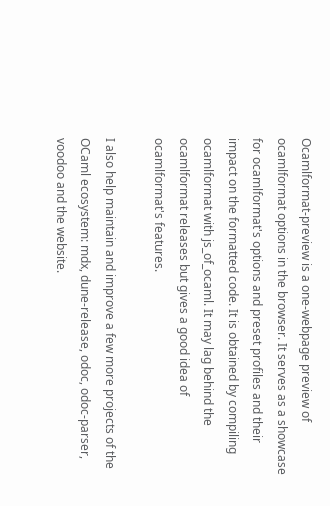Ocamlformat-preview is a one-webpage preview of ocamlformat options in the browser. It serves as a showcase for ocamlformat's options and preset profiles and their impact on the formatted code. It is obtained by compiling ocamlformat with js_of_ocaml. It may lag behind the ocamlformat releases but gives a good idea of ocamlformat's features.

I also help maintain and improve a few more projects of the OCaml ecosystem: mdx, dune-release, odoc, odoc-parser, voodoo and the website.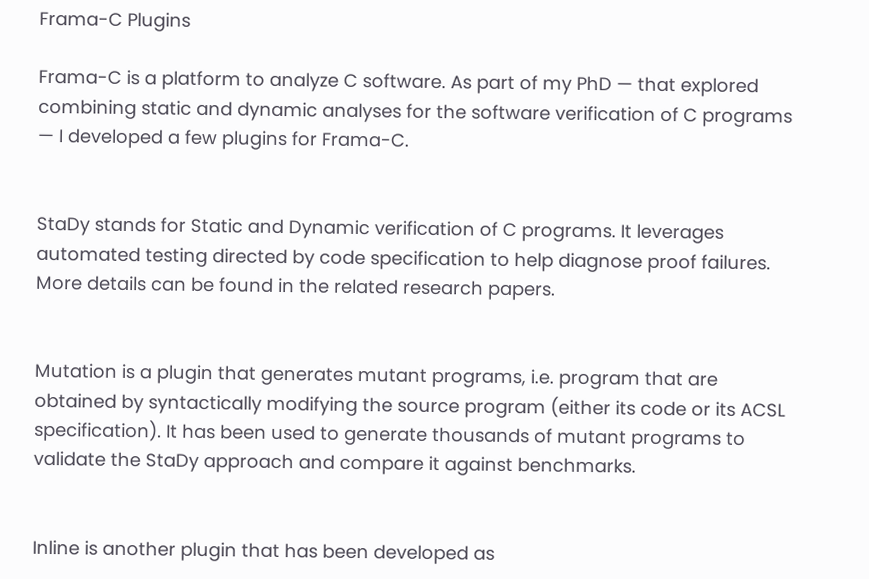Frama-C Plugins

Frama-C is a platform to analyze C software. As part of my PhD — that explored combining static and dynamic analyses for the software verification of C programs — I developed a few plugins for Frama-C.


StaDy stands for Static and Dynamic verification of C programs. It leverages automated testing directed by code specification to help diagnose proof failures. More details can be found in the related research papers.


Mutation is a plugin that generates mutant programs, i.e. program that are obtained by syntactically modifying the source program (either its code or its ACSL specification). It has been used to generate thousands of mutant programs to validate the StaDy approach and compare it against benchmarks.


Inline is another plugin that has been developed as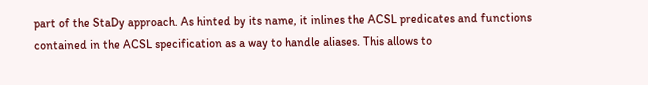part of the StaDy approach. As hinted by its name, it inlines the ACSL predicates and functions contained in the ACSL specification as a way to handle aliases. This allows to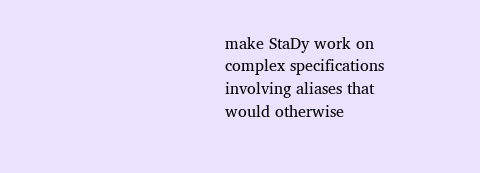make StaDy work on complex specifications involving aliases that would otherwise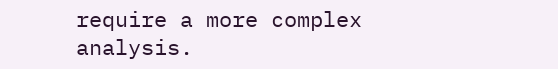require a more complex analysis.